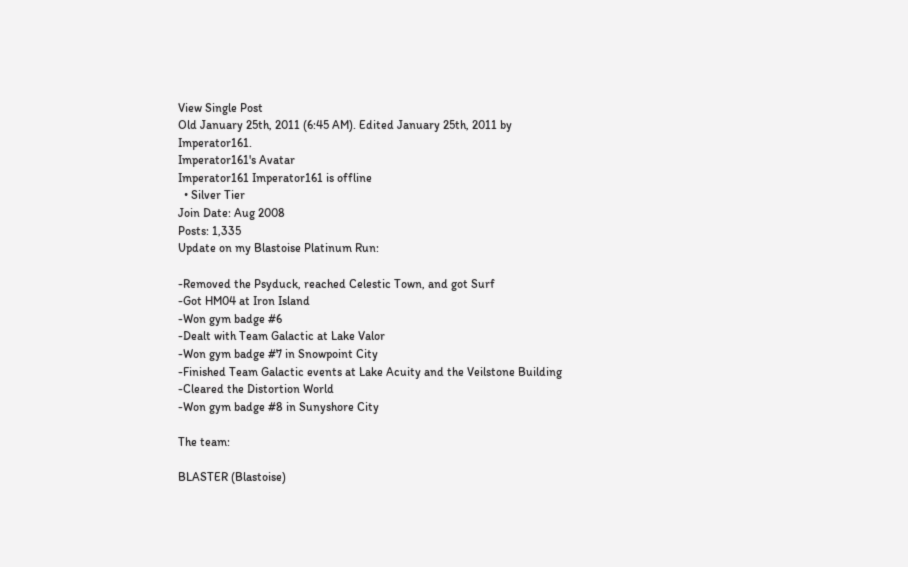View Single Post
Old January 25th, 2011 (6:45 AM). Edited January 25th, 2011 by Imperator161.
Imperator161's Avatar
Imperator161 Imperator161 is offline
  • Silver Tier
Join Date: Aug 2008
Posts: 1,335
Update on my Blastoise Platinum Run:

-Removed the Psyduck, reached Celestic Town, and got Surf
-Got HM04 at Iron Island
-Won gym badge #6
-Dealt with Team Galactic at Lake Valor
-Won gym badge #7 in Snowpoint City
-Finished Team Galactic events at Lake Acuity and the Veilstone Building
-Cleared the Distortion World
-Won gym badge #8 in Sunyshore City

The team:

BLASTER (Blastoise)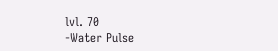lvl. 70
-Water Pulse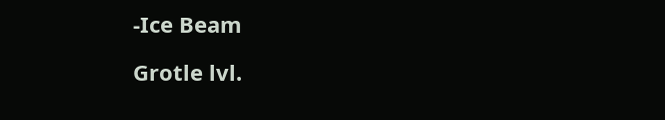-Ice Beam

Grotle lvl.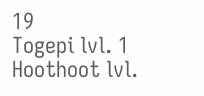19
Togepi lvl. 1
Hoothoot lvl.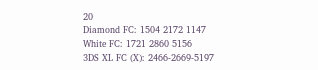20
Diamond FC: 1504 2172 1147
White FC: 1721 2860 5156
3DS XL FC (X): 2466-2669-5197